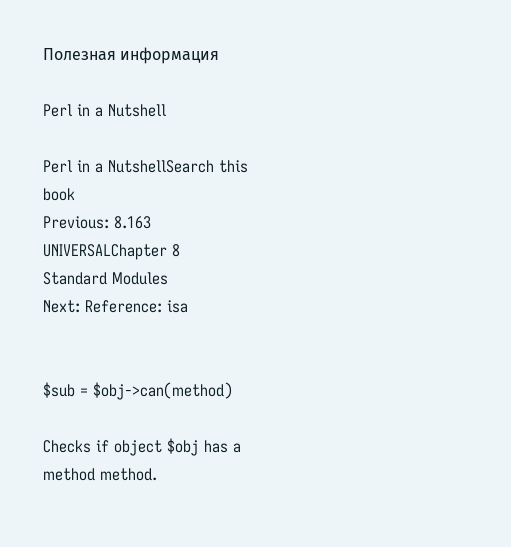Полезная информация

Perl in a Nutshell

Perl in a NutshellSearch this book
Previous: 8.163 UNIVERSALChapter 8
Standard Modules
Next: Reference: isa


$sub = $obj->can(method)

Checks if object $obj has a method method.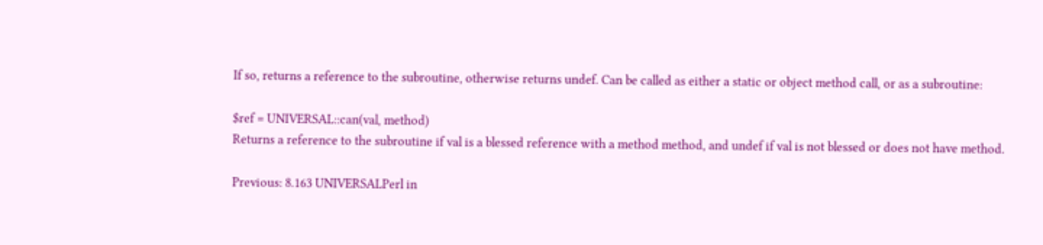If so, returns a reference to the subroutine, otherwise returns undef. Can be called as either a static or object method call, or as a subroutine:

$ref = UNIVERSAL::can(val, method)
Returns a reference to the subroutine if val is a blessed reference with a method method, and undef if val is not blessed or does not have method.

Previous: 8.163 UNIVERSALPerl in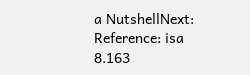a NutshellNext: Reference: isa
8.163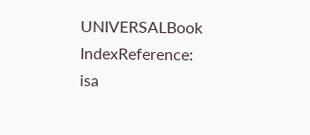UNIVERSALBook IndexReference: isa